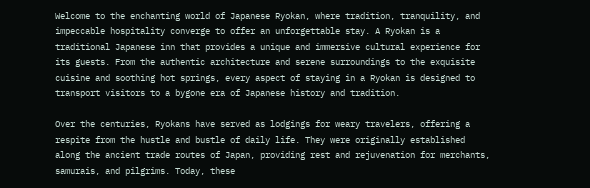Welcome to the enchanting world of Japanese Ryokan, where tradition, tranquility, and impeccable hospitality converge to offer an unforgettable stay. A Ryokan is a traditional Japanese inn that provides a unique and immersive cultural experience for its guests. From the authentic architecture and serene surroundings to the exquisite cuisine and soothing hot springs, every aspect of staying in a Ryokan is designed to transport visitors to a bygone era of Japanese history and tradition.

Over the centuries, Ryokans have served as lodgings for weary travelers, offering a respite from the hustle and bustle of daily life. They were originally established along the ancient trade routes of Japan, providing rest and rejuvenation for merchants, samurais, and pilgrims. Today, these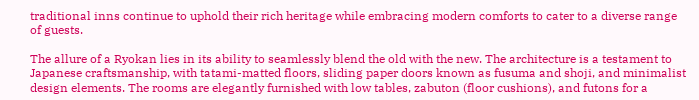traditional inns continue to uphold their rich heritage while embracing modern comforts to cater to a diverse range of guests.

The allure of a Ryokan lies in its ability to seamlessly blend the old with the new. The architecture is a testament to Japanese craftsmanship, with tatami-matted floors, sliding paper doors known as fusuma and shoji, and minimalist design elements. The rooms are elegantly furnished with low tables, zabuton (floor cushions), and futons for a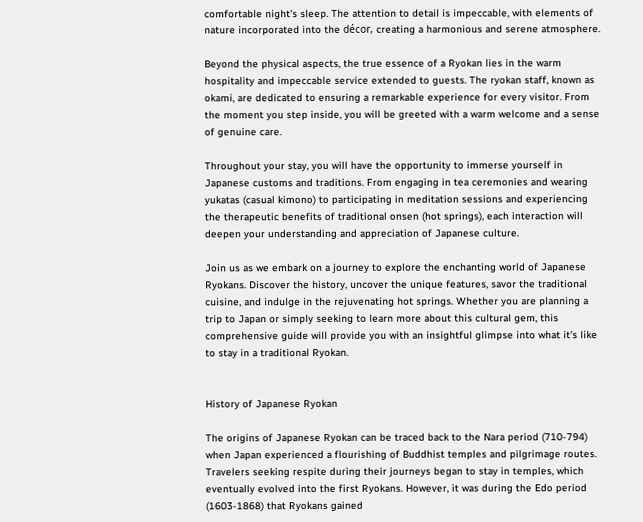comfortable night’s sleep. The attention to detail is impeccable, with elements of nature incorporated into the décor, creating a harmonious and serene atmosphere.

Beyond the physical aspects, the true essence of a Ryokan lies in the warm hospitality and impeccable service extended to guests. The ryokan staff, known as okami, are dedicated to ensuring a remarkable experience for every visitor. From the moment you step inside, you will be greeted with a warm welcome and a sense of genuine care.

Throughout your stay, you will have the opportunity to immerse yourself in Japanese customs and traditions. From engaging in tea ceremonies and wearing yukatas (casual kimono) to participating in meditation sessions and experiencing the therapeutic benefits of traditional onsen (hot springs), each interaction will deepen your understanding and appreciation of Japanese culture.

Join us as we embark on a journey to explore the enchanting world of Japanese Ryokans. Discover the history, uncover the unique features, savor the traditional cuisine, and indulge in the rejuvenating hot springs. Whether you are planning a trip to Japan or simply seeking to learn more about this cultural gem, this comprehensive guide will provide you with an insightful glimpse into what it’s like to stay in a traditional Ryokan.


History of Japanese Ryokan

The origins of Japanese Ryokan can be traced back to the Nara period (710-794) when Japan experienced a flourishing of Buddhist temples and pilgrimage routes. Travelers seeking respite during their journeys began to stay in temples, which eventually evolved into the first Ryokans. However, it was during the Edo period (1603-1868) that Ryokans gained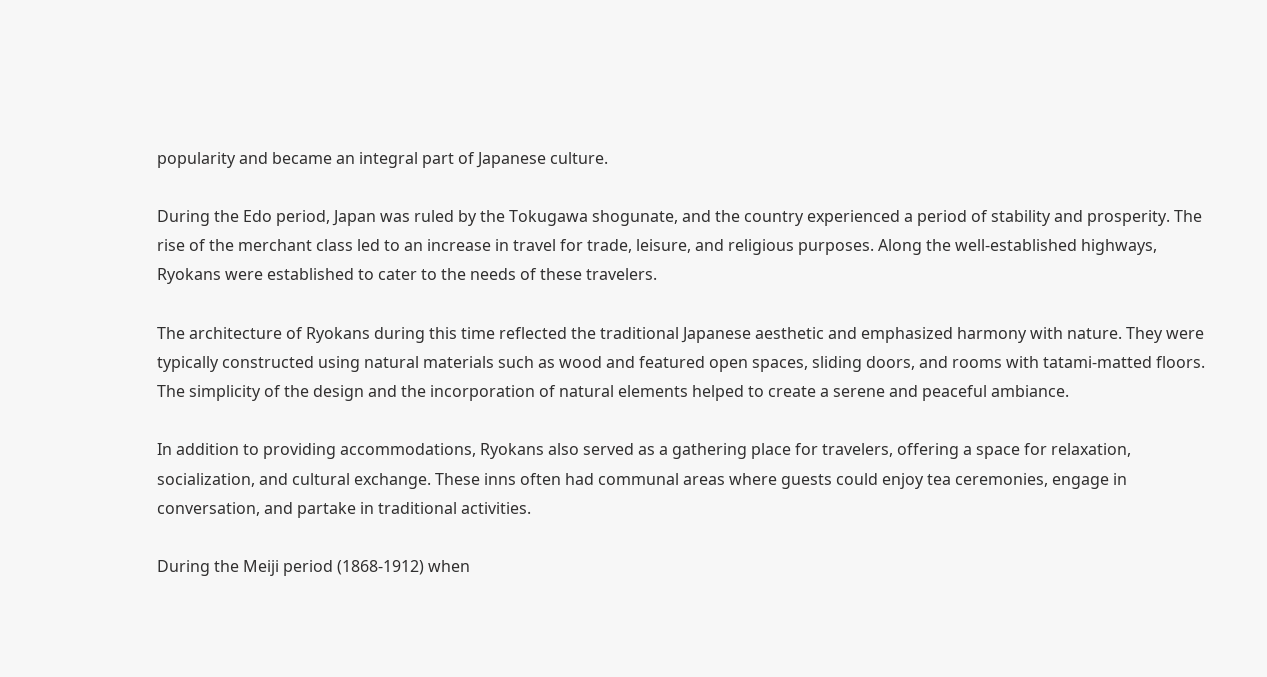popularity and became an integral part of Japanese culture.

During the Edo period, Japan was ruled by the Tokugawa shogunate, and the country experienced a period of stability and prosperity. The rise of the merchant class led to an increase in travel for trade, leisure, and religious purposes. Along the well-established highways, Ryokans were established to cater to the needs of these travelers.

The architecture of Ryokans during this time reflected the traditional Japanese aesthetic and emphasized harmony with nature. They were typically constructed using natural materials such as wood and featured open spaces, sliding doors, and rooms with tatami-matted floors. The simplicity of the design and the incorporation of natural elements helped to create a serene and peaceful ambiance.

In addition to providing accommodations, Ryokans also served as a gathering place for travelers, offering a space for relaxation, socialization, and cultural exchange. These inns often had communal areas where guests could enjoy tea ceremonies, engage in conversation, and partake in traditional activities.

During the Meiji period (1868-1912) when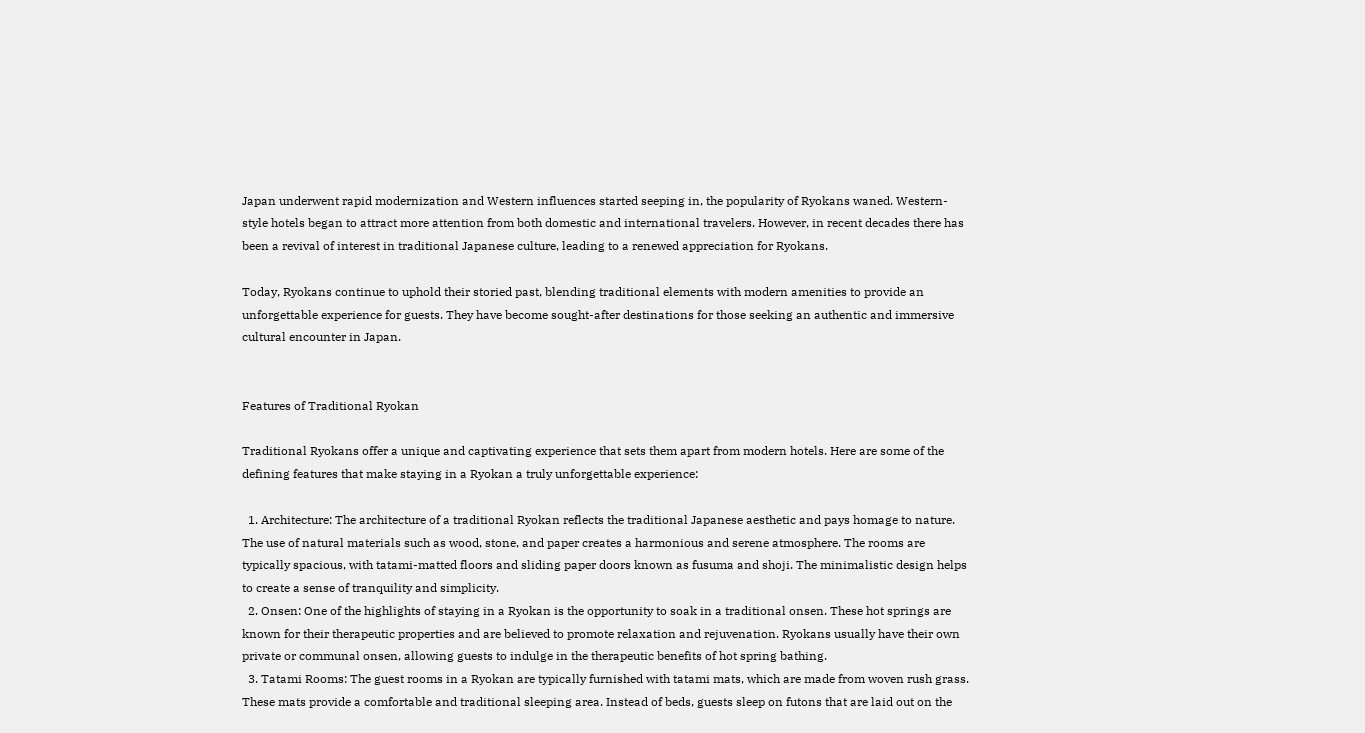Japan underwent rapid modernization and Western influences started seeping in, the popularity of Ryokans waned. Western-style hotels began to attract more attention from both domestic and international travelers. However, in recent decades there has been a revival of interest in traditional Japanese culture, leading to a renewed appreciation for Ryokans.

Today, Ryokans continue to uphold their storied past, blending traditional elements with modern amenities to provide an unforgettable experience for guests. They have become sought-after destinations for those seeking an authentic and immersive cultural encounter in Japan.


Features of Traditional Ryokan

Traditional Ryokans offer a unique and captivating experience that sets them apart from modern hotels. Here are some of the defining features that make staying in a Ryokan a truly unforgettable experience:

  1. Architecture: The architecture of a traditional Ryokan reflects the traditional Japanese aesthetic and pays homage to nature. The use of natural materials such as wood, stone, and paper creates a harmonious and serene atmosphere. The rooms are typically spacious, with tatami-matted floors and sliding paper doors known as fusuma and shoji. The minimalistic design helps to create a sense of tranquility and simplicity.
  2. Onsen: One of the highlights of staying in a Ryokan is the opportunity to soak in a traditional onsen. These hot springs are known for their therapeutic properties and are believed to promote relaxation and rejuvenation. Ryokans usually have their own private or communal onsen, allowing guests to indulge in the therapeutic benefits of hot spring bathing.
  3. Tatami Rooms: The guest rooms in a Ryokan are typically furnished with tatami mats, which are made from woven rush grass. These mats provide a comfortable and traditional sleeping area. Instead of beds, guests sleep on futons that are laid out on the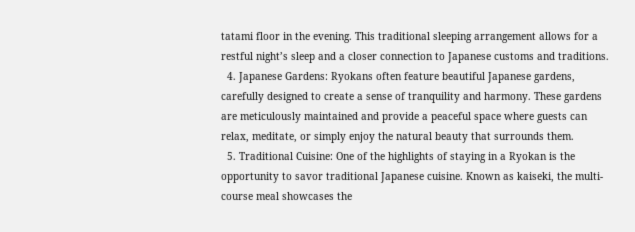tatami floor in the evening. This traditional sleeping arrangement allows for a restful night’s sleep and a closer connection to Japanese customs and traditions.
  4. Japanese Gardens: Ryokans often feature beautiful Japanese gardens, carefully designed to create a sense of tranquility and harmony. These gardens are meticulously maintained and provide a peaceful space where guests can relax, meditate, or simply enjoy the natural beauty that surrounds them.
  5. Traditional Cuisine: One of the highlights of staying in a Ryokan is the opportunity to savor traditional Japanese cuisine. Known as kaiseki, the multi-course meal showcases the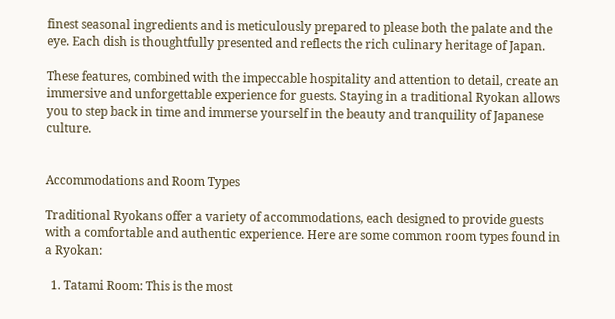finest seasonal ingredients and is meticulously prepared to please both the palate and the eye. Each dish is thoughtfully presented and reflects the rich culinary heritage of Japan.

These features, combined with the impeccable hospitality and attention to detail, create an immersive and unforgettable experience for guests. Staying in a traditional Ryokan allows you to step back in time and immerse yourself in the beauty and tranquility of Japanese culture.


Accommodations and Room Types

Traditional Ryokans offer a variety of accommodations, each designed to provide guests with a comfortable and authentic experience. Here are some common room types found in a Ryokan:

  1. Tatami Room: This is the most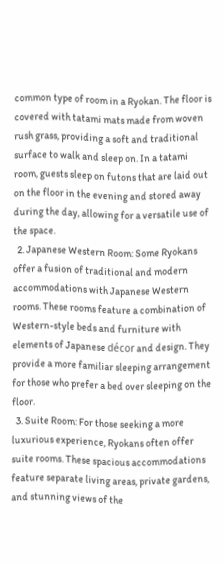common type of room in a Ryokan. The floor is covered with tatami mats made from woven rush grass, providing a soft and traditional surface to walk and sleep on. In a tatami room, guests sleep on futons that are laid out on the floor in the evening and stored away during the day, allowing for a versatile use of the space.
  2. Japanese Western Room: Some Ryokans offer a fusion of traditional and modern accommodations with Japanese Western rooms. These rooms feature a combination of Western-style beds and furniture with elements of Japanese décor and design. They provide a more familiar sleeping arrangement for those who prefer a bed over sleeping on the floor.
  3. Suite Room: For those seeking a more luxurious experience, Ryokans often offer suite rooms. These spacious accommodations feature separate living areas, private gardens, and stunning views of the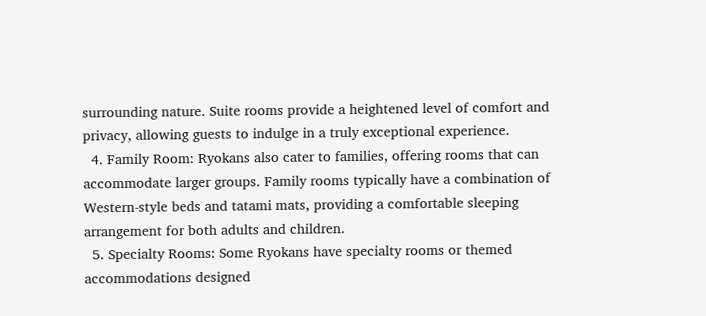surrounding nature. Suite rooms provide a heightened level of comfort and privacy, allowing guests to indulge in a truly exceptional experience.
  4. Family Room: Ryokans also cater to families, offering rooms that can accommodate larger groups. Family rooms typically have a combination of Western-style beds and tatami mats, providing a comfortable sleeping arrangement for both adults and children.
  5. Specialty Rooms: Some Ryokans have specialty rooms or themed accommodations designed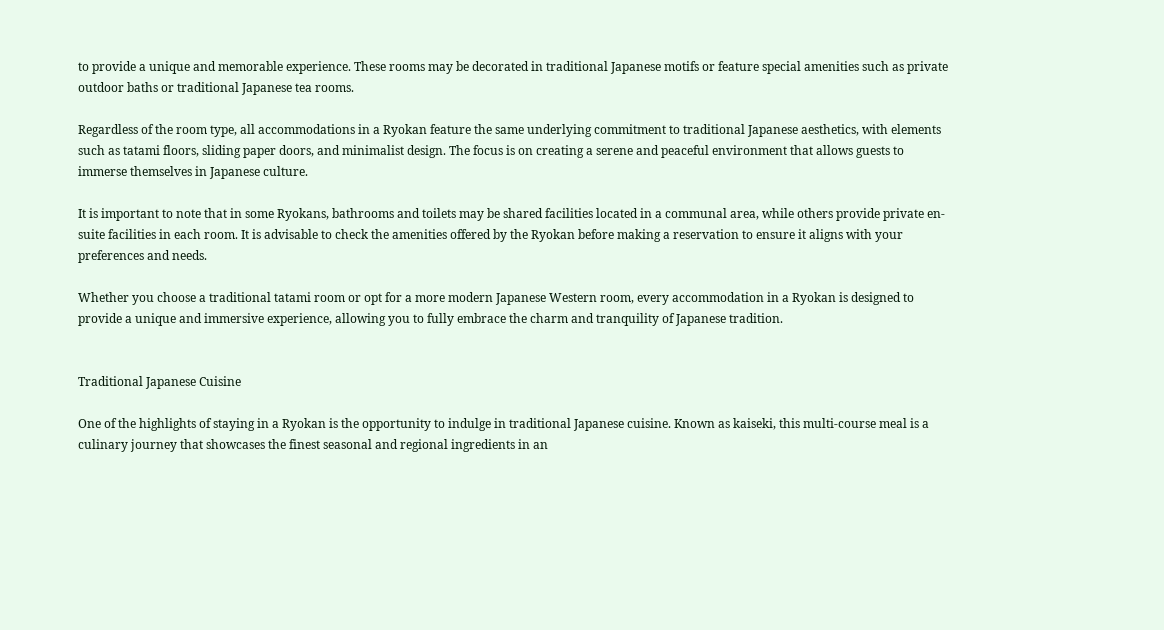to provide a unique and memorable experience. These rooms may be decorated in traditional Japanese motifs or feature special amenities such as private outdoor baths or traditional Japanese tea rooms.

Regardless of the room type, all accommodations in a Ryokan feature the same underlying commitment to traditional Japanese aesthetics, with elements such as tatami floors, sliding paper doors, and minimalist design. The focus is on creating a serene and peaceful environment that allows guests to immerse themselves in Japanese culture.

It is important to note that in some Ryokans, bathrooms and toilets may be shared facilities located in a communal area, while others provide private en-suite facilities in each room. It is advisable to check the amenities offered by the Ryokan before making a reservation to ensure it aligns with your preferences and needs.

Whether you choose a traditional tatami room or opt for a more modern Japanese Western room, every accommodation in a Ryokan is designed to provide a unique and immersive experience, allowing you to fully embrace the charm and tranquility of Japanese tradition.


Traditional Japanese Cuisine

One of the highlights of staying in a Ryokan is the opportunity to indulge in traditional Japanese cuisine. Known as kaiseki, this multi-course meal is a culinary journey that showcases the finest seasonal and regional ingredients in an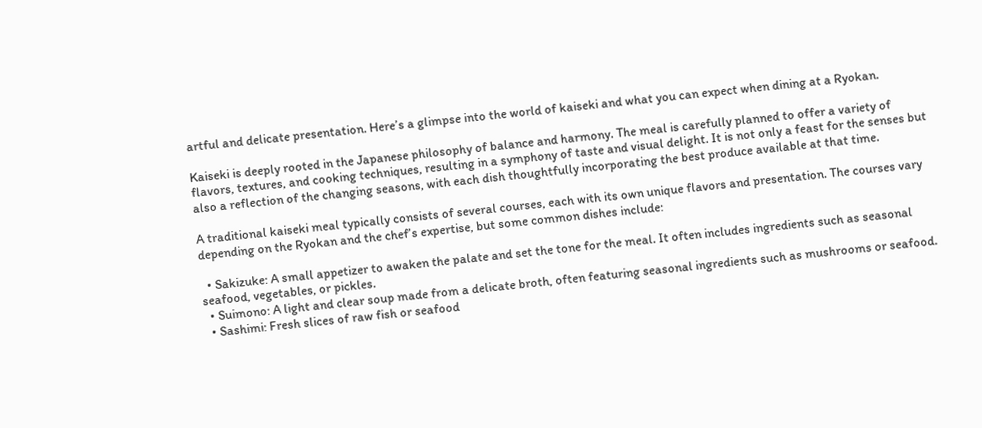artful and delicate presentation. Here’s a glimpse into the world of kaiseki and what you can expect when dining at a Ryokan.

Kaiseki is deeply rooted in the Japanese philosophy of balance and harmony. The meal is carefully planned to offer a variety of flavors, textures, and cooking techniques, resulting in a symphony of taste and visual delight. It is not only a feast for the senses but also a reflection of the changing seasons, with each dish thoughtfully incorporating the best produce available at that time.

A traditional kaiseki meal typically consists of several courses, each with its own unique flavors and presentation. The courses vary depending on the Ryokan and the chef’s expertise, but some common dishes include:

  • Sakizuke: A small appetizer to awaken the palate and set the tone for the meal. It often includes ingredients such as seasonal seafood, vegetables, or pickles.
  • Suimono: A light and clear soup made from a delicate broth, often featuring seasonal ingredients such as mushrooms or seafood.
  • Sashimi: Fresh slices of raw fish or seafood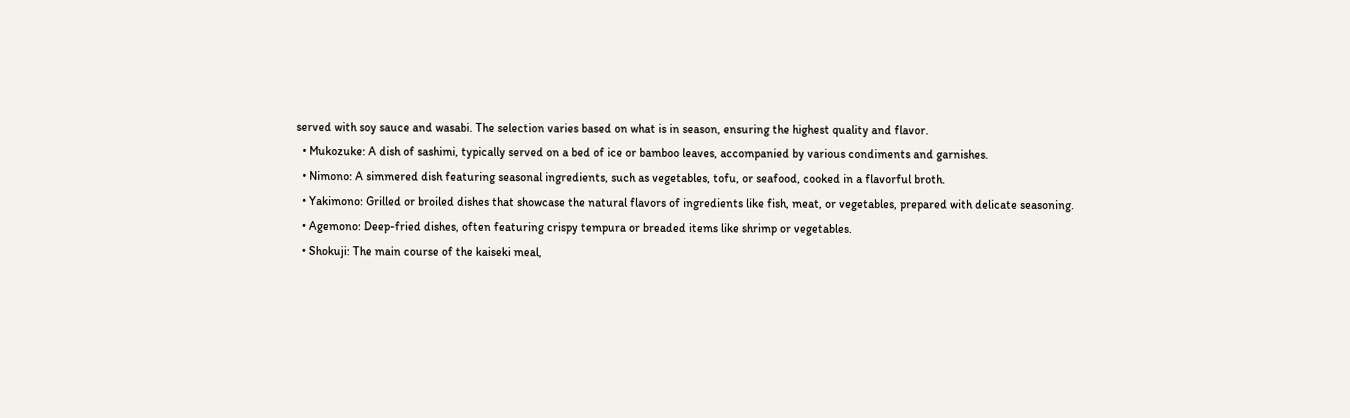served with soy sauce and wasabi. The selection varies based on what is in season, ensuring the highest quality and flavor.
  • Mukozuke: A dish of sashimi, typically served on a bed of ice or bamboo leaves, accompanied by various condiments and garnishes.
  • Nimono: A simmered dish featuring seasonal ingredients, such as vegetables, tofu, or seafood, cooked in a flavorful broth.
  • Yakimono: Grilled or broiled dishes that showcase the natural flavors of ingredients like fish, meat, or vegetables, prepared with delicate seasoning.
  • Agemono: Deep-fried dishes, often featuring crispy tempura or breaded items like shrimp or vegetables.
  • Shokuji: The main course of the kaiseki meal,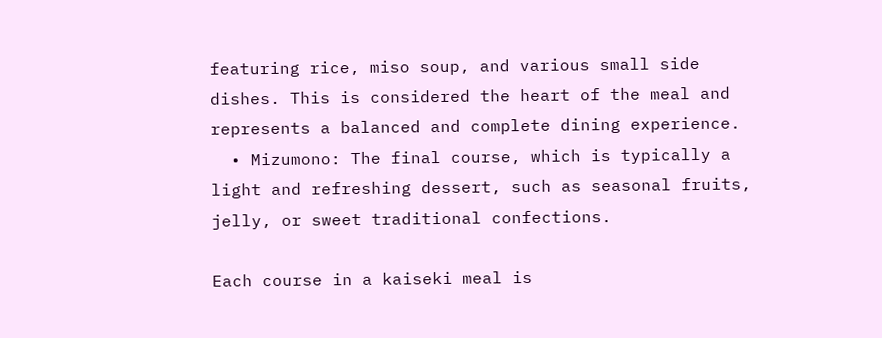featuring rice, miso soup, and various small side dishes. This is considered the heart of the meal and represents a balanced and complete dining experience.
  • Mizumono: The final course, which is typically a light and refreshing dessert, such as seasonal fruits, jelly, or sweet traditional confections.

Each course in a kaiseki meal is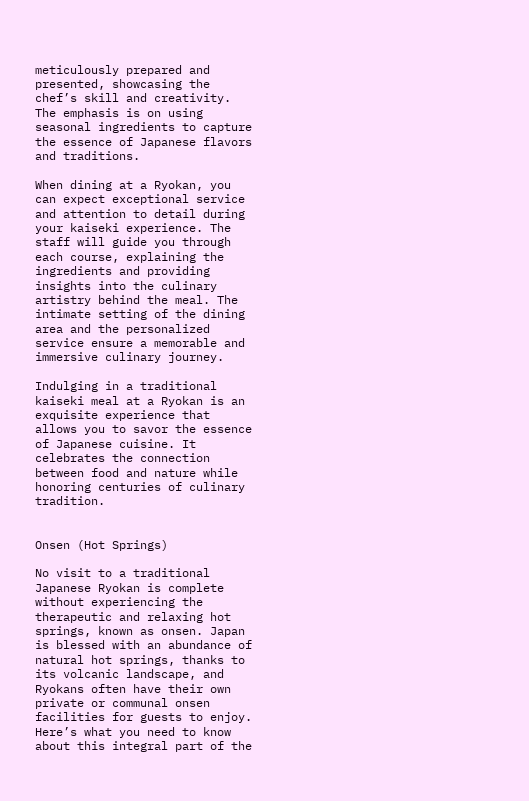meticulously prepared and presented, showcasing the chef’s skill and creativity. The emphasis is on using seasonal ingredients to capture the essence of Japanese flavors and traditions.

When dining at a Ryokan, you can expect exceptional service and attention to detail during your kaiseki experience. The staff will guide you through each course, explaining the ingredients and providing insights into the culinary artistry behind the meal. The intimate setting of the dining area and the personalized service ensure a memorable and immersive culinary journey.

Indulging in a traditional kaiseki meal at a Ryokan is an exquisite experience that allows you to savor the essence of Japanese cuisine. It celebrates the connection between food and nature while honoring centuries of culinary tradition.


Onsen (Hot Springs)

No visit to a traditional Japanese Ryokan is complete without experiencing the therapeutic and relaxing hot springs, known as onsen. Japan is blessed with an abundance of natural hot springs, thanks to its volcanic landscape, and Ryokans often have their own private or communal onsen facilities for guests to enjoy. Here’s what you need to know about this integral part of the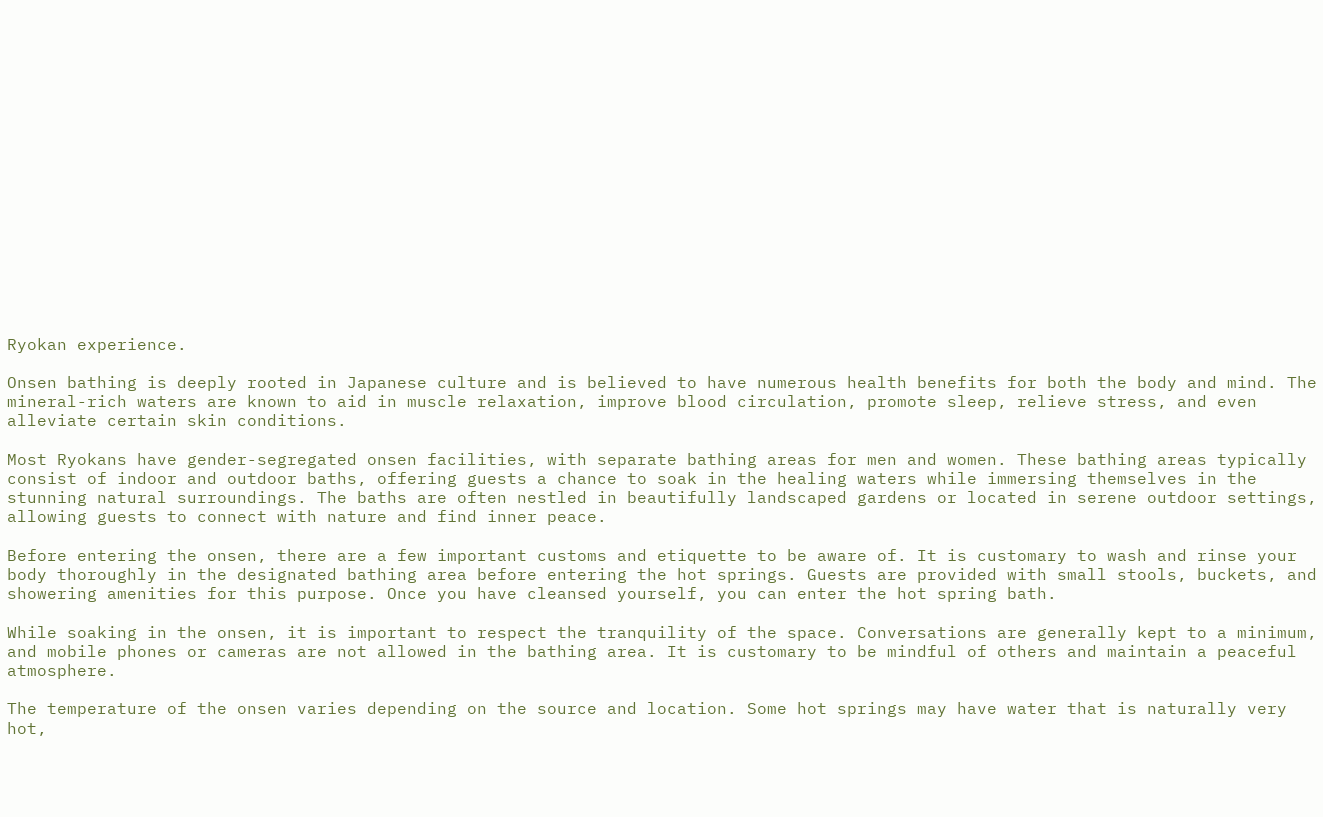Ryokan experience.

Onsen bathing is deeply rooted in Japanese culture and is believed to have numerous health benefits for both the body and mind. The mineral-rich waters are known to aid in muscle relaxation, improve blood circulation, promote sleep, relieve stress, and even alleviate certain skin conditions.

Most Ryokans have gender-segregated onsen facilities, with separate bathing areas for men and women. These bathing areas typically consist of indoor and outdoor baths, offering guests a chance to soak in the healing waters while immersing themselves in the stunning natural surroundings. The baths are often nestled in beautifully landscaped gardens or located in serene outdoor settings, allowing guests to connect with nature and find inner peace.

Before entering the onsen, there are a few important customs and etiquette to be aware of. It is customary to wash and rinse your body thoroughly in the designated bathing area before entering the hot springs. Guests are provided with small stools, buckets, and showering amenities for this purpose. Once you have cleansed yourself, you can enter the hot spring bath.

While soaking in the onsen, it is important to respect the tranquility of the space. Conversations are generally kept to a minimum, and mobile phones or cameras are not allowed in the bathing area. It is customary to be mindful of others and maintain a peaceful atmosphere.

The temperature of the onsen varies depending on the source and location. Some hot springs may have water that is naturally very hot,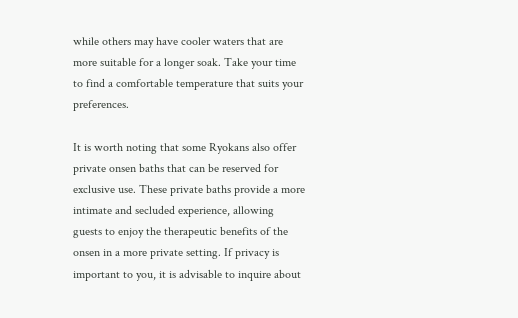while others may have cooler waters that are more suitable for a longer soak. Take your time to find a comfortable temperature that suits your preferences.

It is worth noting that some Ryokans also offer private onsen baths that can be reserved for exclusive use. These private baths provide a more intimate and secluded experience, allowing guests to enjoy the therapeutic benefits of the onsen in a more private setting. If privacy is important to you, it is advisable to inquire about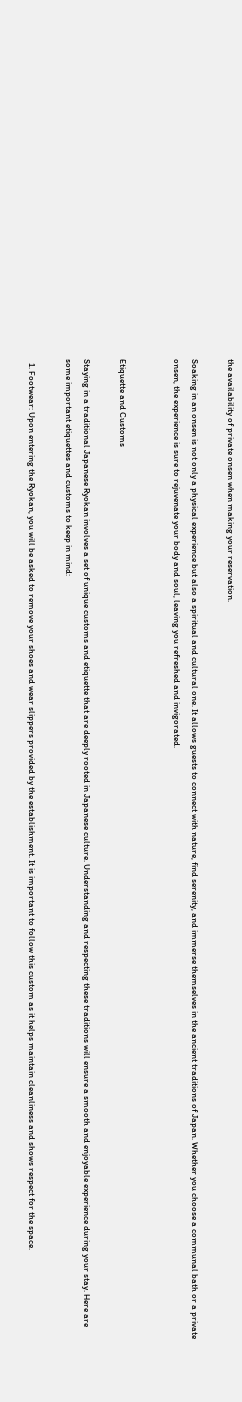the availability of private onsen when making your reservation.

Soaking in an onsen is not only a physical experience but also a spiritual and cultural one. It allows guests to connect with nature, find serenity, and immerse themselves in the ancient traditions of Japan. Whether you choose a communal bath or a private onsen, the experience is sure to rejuvenate your body and soul, leaving you refreshed and invigorated.


Etiquette and Customs

Staying in a traditional Japanese Ryokan involves a set of unique customs and etiquette that are deeply rooted in Japanese culture. Understanding and respecting these traditions will ensure a smooth and enjoyable experience during your stay. Here are some important etiquettes and customs to keep in mind:

  1. Footwear: Upon entering the Ryokan, you will be asked to remove your shoes and wear slippers provided by the establishment. It is important to follow this custom as it helps maintain cleanliness and shows respect for the space.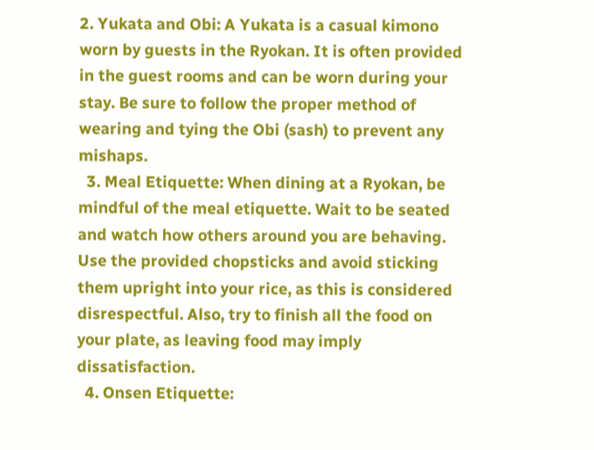2. Yukata and Obi: A Yukata is a casual kimono worn by guests in the Ryokan. It is often provided in the guest rooms and can be worn during your stay. Be sure to follow the proper method of wearing and tying the Obi (sash) to prevent any mishaps.
  3. Meal Etiquette: When dining at a Ryokan, be mindful of the meal etiquette. Wait to be seated and watch how others around you are behaving. Use the provided chopsticks and avoid sticking them upright into your rice, as this is considered disrespectful. Also, try to finish all the food on your plate, as leaving food may imply dissatisfaction.
  4. Onsen Etiquette: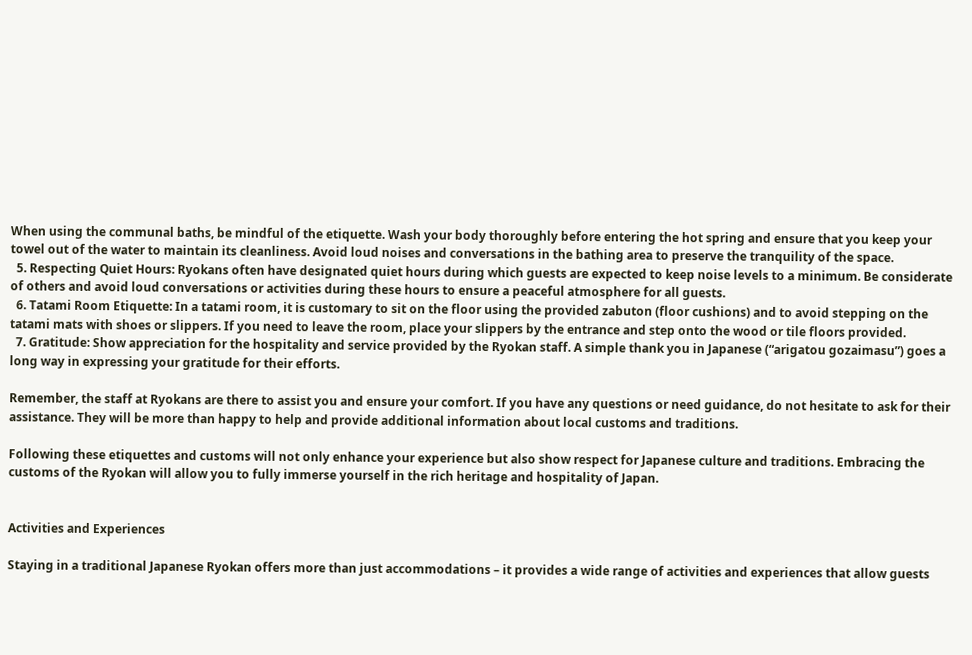When using the communal baths, be mindful of the etiquette. Wash your body thoroughly before entering the hot spring and ensure that you keep your towel out of the water to maintain its cleanliness. Avoid loud noises and conversations in the bathing area to preserve the tranquility of the space.
  5. Respecting Quiet Hours: Ryokans often have designated quiet hours during which guests are expected to keep noise levels to a minimum. Be considerate of others and avoid loud conversations or activities during these hours to ensure a peaceful atmosphere for all guests.
  6. Tatami Room Etiquette: In a tatami room, it is customary to sit on the floor using the provided zabuton (floor cushions) and to avoid stepping on the tatami mats with shoes or slippers. If you need to leave the room, place your slippers by the entrance and step onto the wood or tile floors provided.
  7. Gratitude: Show appreciation for the hospitality and service provided by the Ryokan staff. A simple thank you in Japanese (“arigatou gozaimasu”) goes a long way in expressing your gratitude for their efforts.

Remember, the staff at Ryokans are there to assist you and ensure your comfort. If you have any questions or need guidance, do not hesitate to ask for their assistance. They will be more than happy to help and provide additional information about local customs and traditions.

Following these etiquettes and customs will not only enhance your experience but also show respect for Japanese culture and traditions. Embracing the customs of the Ryokan will allow you to fully immerse yourself in the rich heritage and hospitality of Japan.


Activities and Experiences

Staying in a traditional Japanese Ryokan offers more than just accommodations – it provides a wide range of activities and experiences that allow guests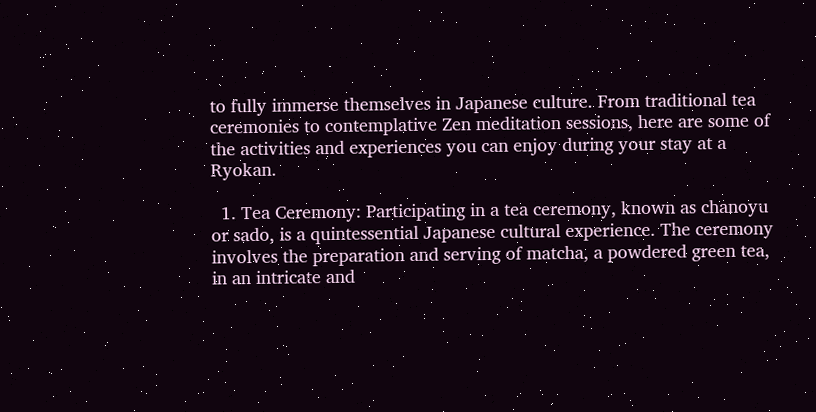to fully immerse themselves in Japanese culture. From traditional tea ceremonies to contemplative Zen meditation sessions, here are some of the activities and experiences you can enjoy during your stay at a Ryokan.

  1. Tea Ceremony: Participating in a tea ceremony, known as chanoyu or sado, is a quintessential Japanese cultural experience. The ceremony involves the preparation and serving of matcha, a powdered green tea, in an intricate and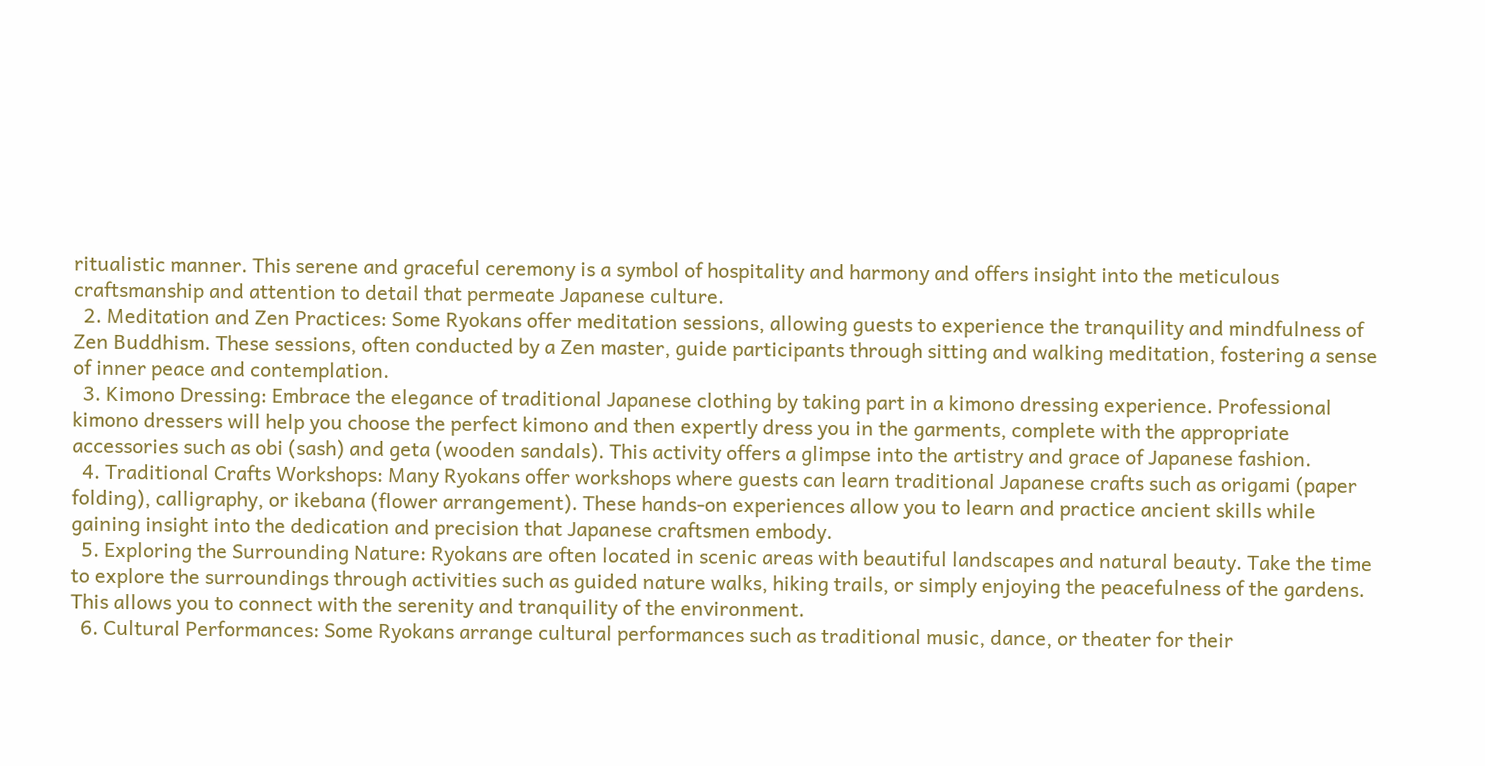ritualistic manner. This serene and graceful ceremony is a symbol of hospitality and harmony and offers insight into the meticulous craftsmanship and attention to detail that permeate Japanese culture.
  2. Meditation and Zen Practices: Some Ryokans offer meditation sessions, allowing guests to experience the tranquility and mindfulness of Zen Buddhism. These sessions, often conducted by a Zen master, guide participants through sitting and walking meditation, fostering a sense of inner peace and contemplation.
  3. Kimono Dressing: Embrace the elegance of traditional Japanese clothing by taking part in a kimono dressing experience. Professional kimono dressers will help you choose the perfect kimono and then expertly dress you in the garments, complete with the appropriate accessories such as obi (sash) and geta (wooden sandals). This activity offers a glimpse into the artistry and grace of Japanese fashion.
  4. Traditional Crafts Workshops: Many Ryokans offer workshops where guests can learn traditional Japanese crafts such as origami (paper folding), calligraphy, or ikebana (flower arrangement). These hands-on experiences allow you to learn and practice ancient skills while gaining insight into the dedication and precision that Japanese craftsmen embody.
  5. Exploring the Surrounding Nature: Ryokans are often located in scenic areas with beautiful landscapes and natural beauty. Take the time to explore the surroundings through activities such as guided nature walks, hiking trails, or simply enjoying the peacefulness of the gardens. This allows you to connect with the serenity and tranquility of the environment.
  6. Cultural Performances: Some Ryokans arrange cultural performances such as traditional music, dance, or theater for their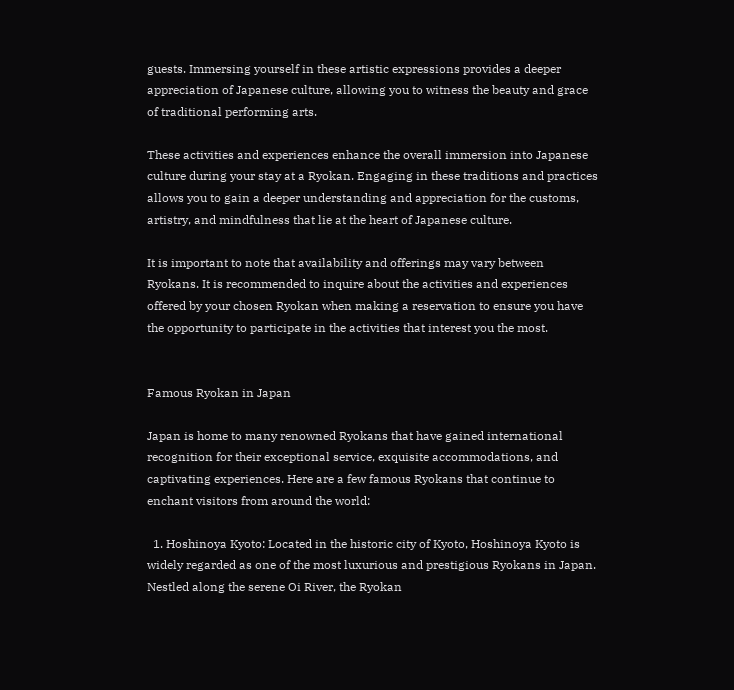guests. Immersing yourself in these artistic expressions provides a deeper appreciation of Japanese culture, allowing you to witness the beauty and grace of traditional performing arts.

These activities and experiences enhance the overall immersion into Japanese culture during your stay at a Ryokan. Engaging in these traditions and practices allows you to gain a deeper understanding and appreciation for the customs, artistry, and mindfulness that lie at the heart of Japanese culture.

It is important to note that availability and offerings may vary between Ryokans. It is recommended to inquire about the activities and experiences offered by your chosen Ryokan when making a reservation to ensure you have the opportunity to participate in the activities that interest you the most.


Famous Ryokan in Japan

Japan is home to many renowned Ryokans that have gained international recognition for their exceptional service, exquisite accommodations, and captivating experiences. Here are a few famous Ryokans that continue to enchant visitors from around the world:

  1. Hoshinoya Kyoto: Located in the historic city of Kyoto, Hoshinoya Kyoto is widely regarded as one of the most luxurious and prestigious Ryokans in Japan. Nestled along the serene Oi River, the Ryokan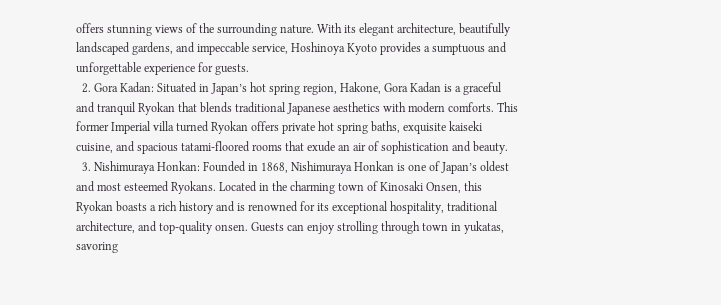offers stunning views of the surrounding nature. With its elegant architecture, beautifully landscaped gardens, and impeccable service, Hoshinoya Kyoto provides a sumptuous and unforgettable experience for guests.
  2. Gora Kadan: Situated in Japan’s hot spring region, Hakone, Gora Kadan is a graceful and tranquil Ryokan that blends traditional Japanese aesthetics with modern comforts. This former Imperial villa turned Ryokan offers private hot spring baths, exquisite kaiseki cuisine, and spacious tatami-floored rooms that exude an air of sophistication and beauty.
  3. Nishimuraya Honkan: Founded in 1868, Nishimuraya Honkan is one of Japan’s oldest and most esteemed Ryokans. Located in the charming town of Kinosaki Onsen, this Ryokan boasts a rich history and is renowned for its exceptional hospitality, traditional architecture, and top-quality onsen. Guests can enjoy strolling through town in yukatas, savoring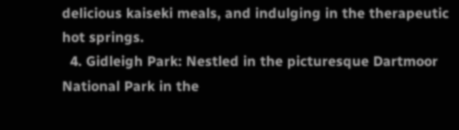delicious kaiseki meals, and indulging in the therapeutic hot springs.
  4. Gidleigh Park: Nestled in the picturesque Dartmoor National Park in the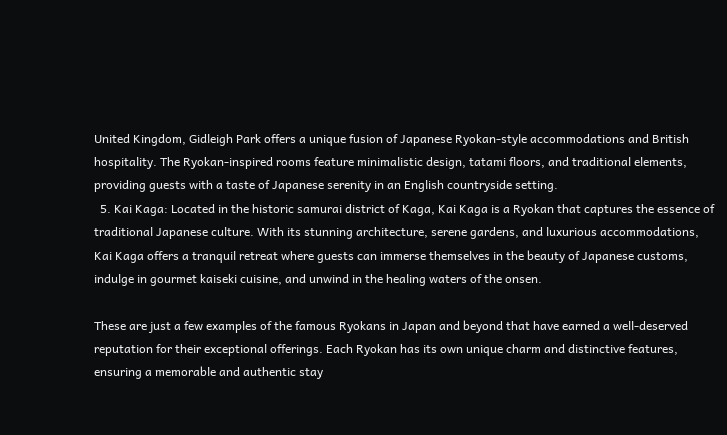United Kingdom, Gidleigh Park offers a unique fusion of Japanese Ryokan-style accommodations and British hospitality. The Ryokan-inspired rooms feature minimalistic design, tatami floors, and traditional elements, providing guests with a taste of Japanese serenity in an English countryside setting.
  5. Kai Kaga: Located in the historic samurai district of Kaga, Kai Kaga is a Ryokan that captures the essence of traditional Japanese culture. With its stunning architecture, serene gardens, and luxurious accommodations, Kai Kaga offers a tranquil retreat where guests can immerse themselves in the beauty of Japanese customs, indulge in gourmet kaiseki cuisine, and unwind in the healing waters of the onsen.

These are just a few examples of the famous Ryokans in Japan and beyond that have earned a well-deserved reputation for their exceptional offerings. Each Ryokan has its own unique charm and distinctive features, ensuring a memorable and authentic stay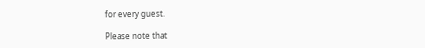for every guest.

Please note that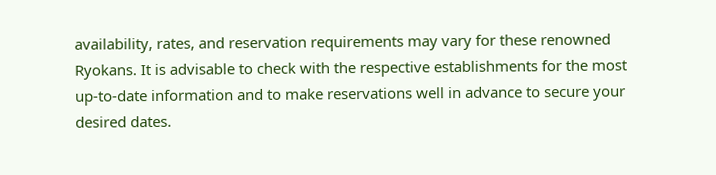availability, rates, and reservation requirements may vary for these renowned Ryokans. It is advisable to check with the respective establishments for the most up-to-date information and to make reservations well in advance to secure your desired dates.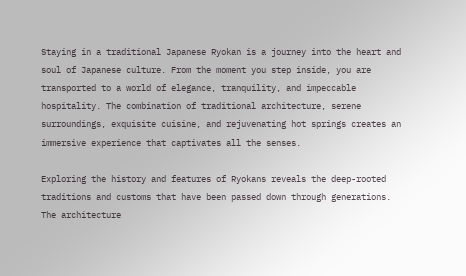Staying in a traditional Japanese Ryokan is a journey into the heart and soul of Japanese culture. From the moment you step inside, you are transported to a world of elegance, tranquility, and impeccable hospitality. The combination of traditional architecture, serene surroundings, exquisite cuisine, and rejuvenating hot springs creates an immersive experience that captivates all the senses.

Exploring the history and features of Ryokans reveals the deep-rooted traditions and customs that have been passed down through generations. The architecture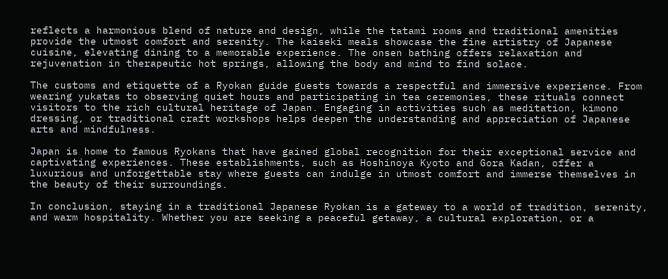reflects a harmonious blend of nature and design, while the tatami rooms and traditional amenities provide the utmost comfort and serenity. The kaiseki meals showcase the fine artistry of Japanese cuisine, elevating dining to a memorable experience. The onsen bathing offers relaxation and rejuvenation in therapeutic hot springs, allowing the body and mind to find solace.

The customs and etiquette of a Ryokan guide guests towards a respectful and immersive experience. From wearing yukatas to observing quiet hours and participating in tea ceremonies, these rituals connect visitors to the rich cultural heritage of Japan. Engaging in activities such as meditation, kimono dressing, or traditional craft workshops helps deepen the understanding and appreciation of Japanese arts and mindfulness.

Japan is home to famous Ryokans that have gained global recognition for their exceptional service and captivating experiences. These establishments, such as Hoshinoya Kyoto and Gora Kadan, offer a luxurious and unforgettable stay where guests can indulge in utmost comfort and immerse themselves in the beauty of their surroundings.

In conclusion, staying in a traditional Japanese Ryokan is a gateway to a world of tradition, serenity, and warm hospitality. Whether you are seeking a peaceful getaway, a cultural exploration, or a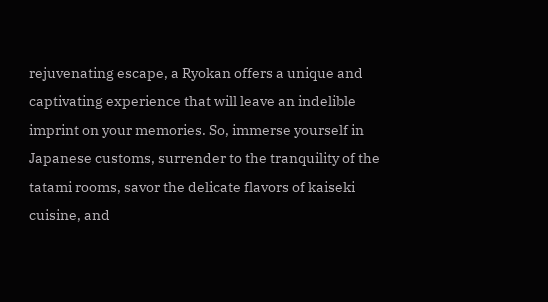rejuvenating escape, a Ryokan offers a unique and captivating experience that will leave an indelible imprint on your memories. So, immerse yourself in Japanese customs, surrender to the tranquility of the tatami rooms, savor the delicate flavors of kaiseki cuisine, and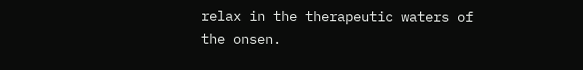relax in the therapeutic waters of the onsen.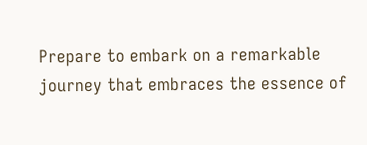Prepare to embark on a remarkable journey that embraces the essence of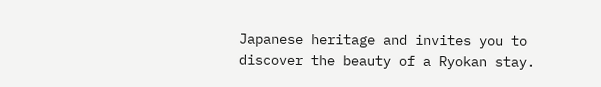Japanese heritage and invites you to discover the beauty of a Ryokan stay.